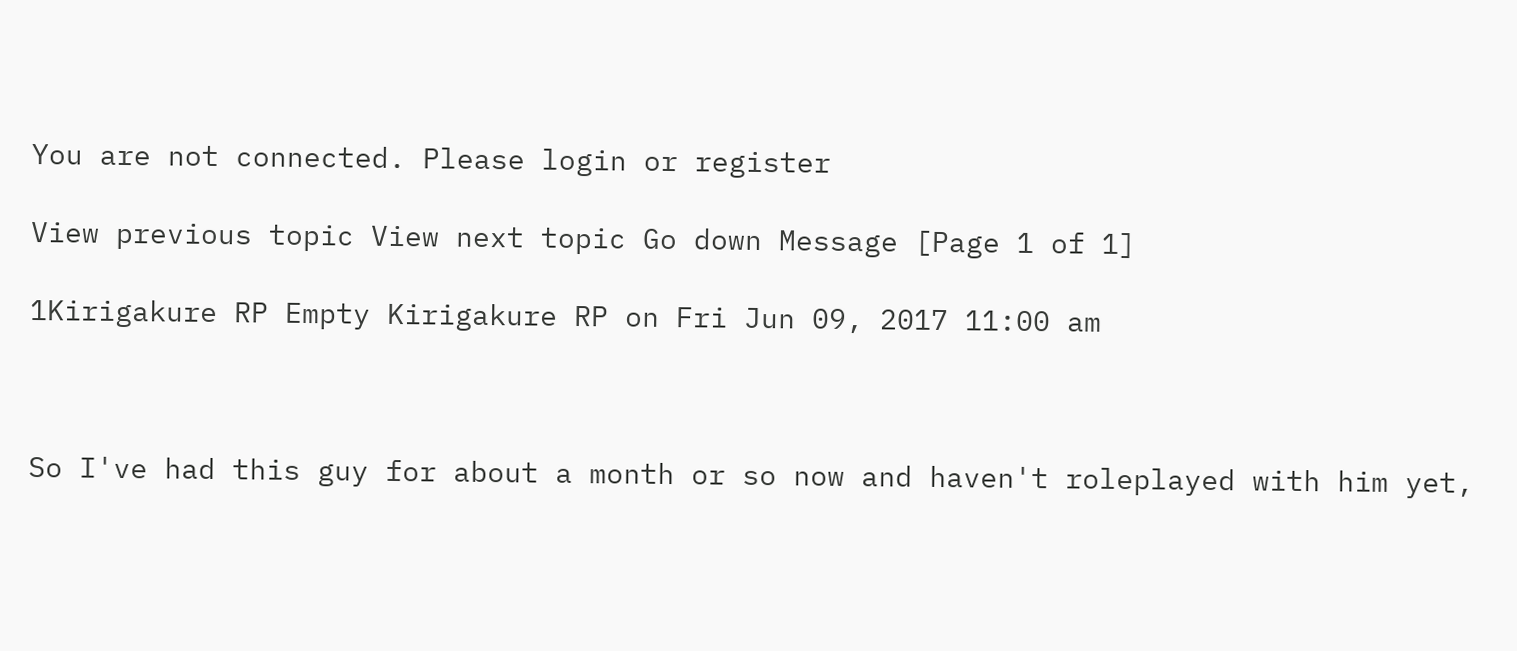You are not connected. Please login or register

View previous topic View next topic Go down Message [Page 1 of 1]

1Kirigakure RP Empty Kirigakure RP on Fri Jun 09, 2017 11:00 am



So I've had this guy for about a month or so now and haven't roleplayed with him yet,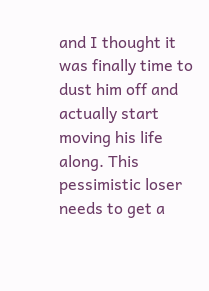and I thought it was finally time to dust him off and actually start moving his life along. This pessimistic loser needs to get a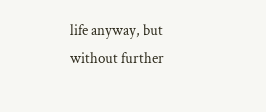life anyway, but without further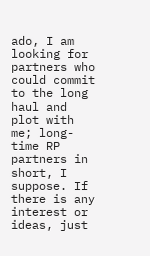ado, I am looking for partners who could commit to the long haul and plot with me; long-time RP partners in short, I suppose. If there is any interest or ideas, just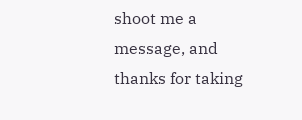shoot me a message, and thanks for taking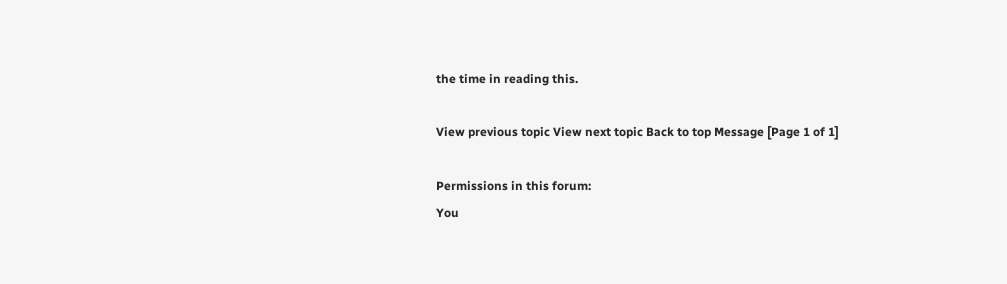the time in reading this.

View previous topic View next topic Back to top Message [Page 1 of 1]

Permissions in this forum:
You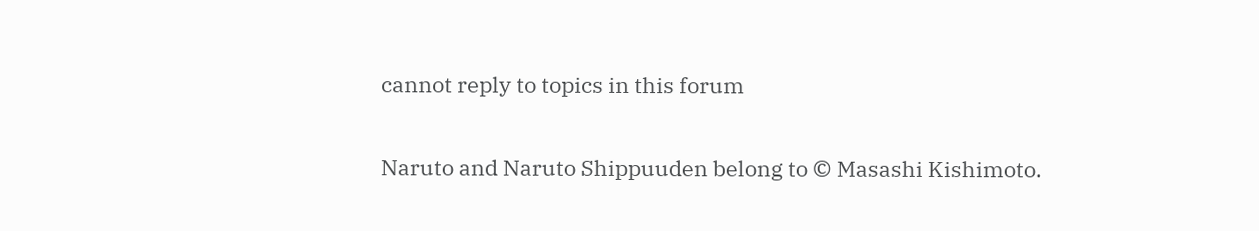cannot reply to topics in this forum

Naruto and Naruto Shippuuden belong to © Masashi Kishimoto.